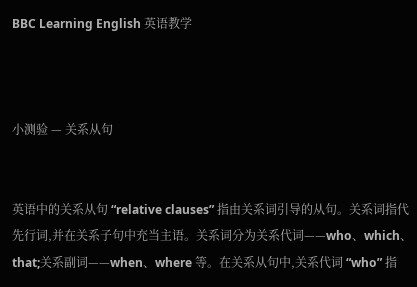BBC Learning English 英语教学



小测验 — 关系从句


英语中的关系从句 “relative clauses” 指由关系词引导的从句。关系词指代先行词,并在关系子句中充当主语。关系词分为关系代词——who、which、that;关系副词——when、where 等。在关系从句中,关系代词 “who” 指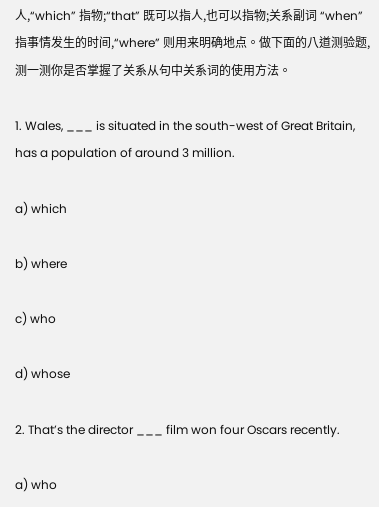人,“which” 指物;“that” 既可以指人,也可以指物;关系副词 “when” 指事情发生的时间,“where” 则用来明确地点。做下面的八道测验题,测一测你是否掌握了关系从句中关系词的使用方法。

1. Wales, ___ is situated in the south-west of Great Britain, has a population of around 3 million.

a) which

b) where

c) who

d) whose

2. That’s the director ___ film won four Oscars recently.

a) who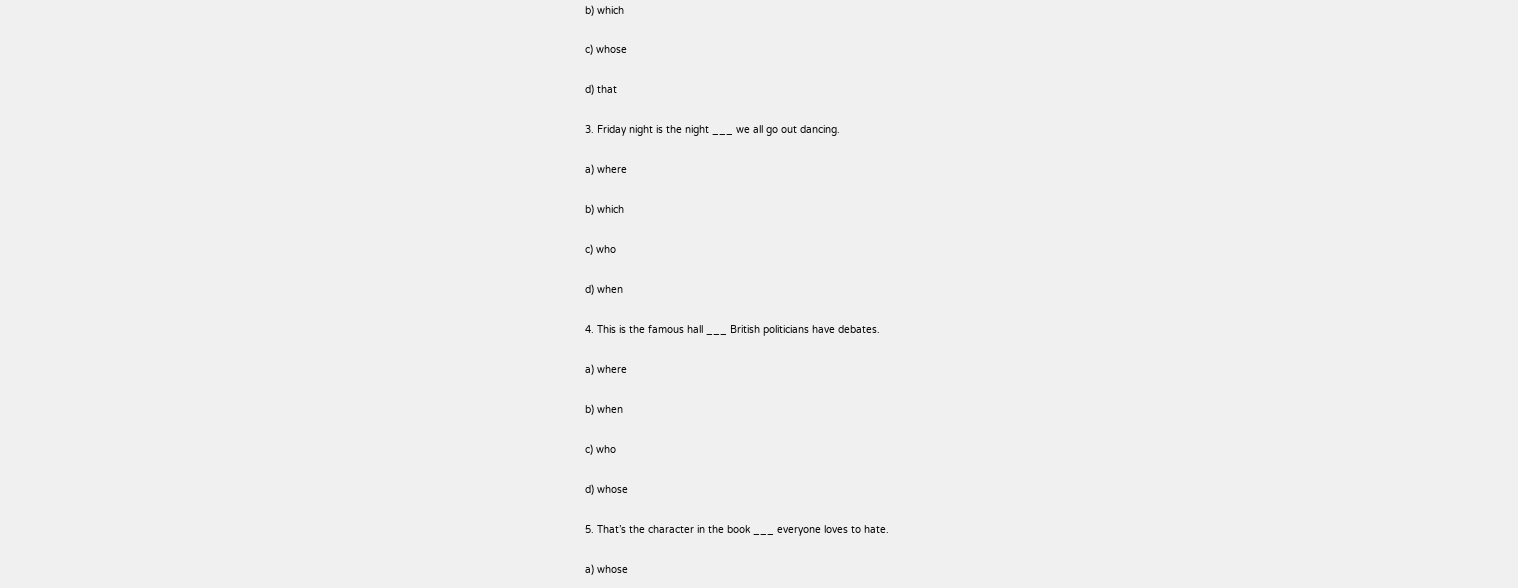b) which

c) whose

d) that

3. Friday night is the night ___ we all go out dancing.

a) where

b) which

c) who

d) when

4. This is the famous hall ___ British politicians have debates.

a) where

b) when

c) who

d) whose

5. That’s the character in the book ___ everyone loves to hate.

a) whose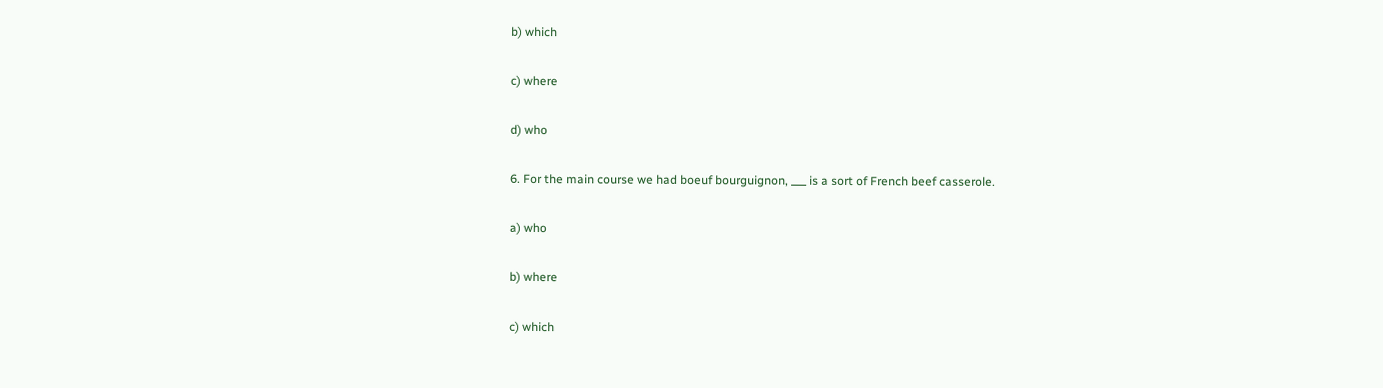b) which

c) where

d) who

6. For the main course we had boeuf bourguignon, ___ is a sort of French beef casserole.

a) who

b) where

c) which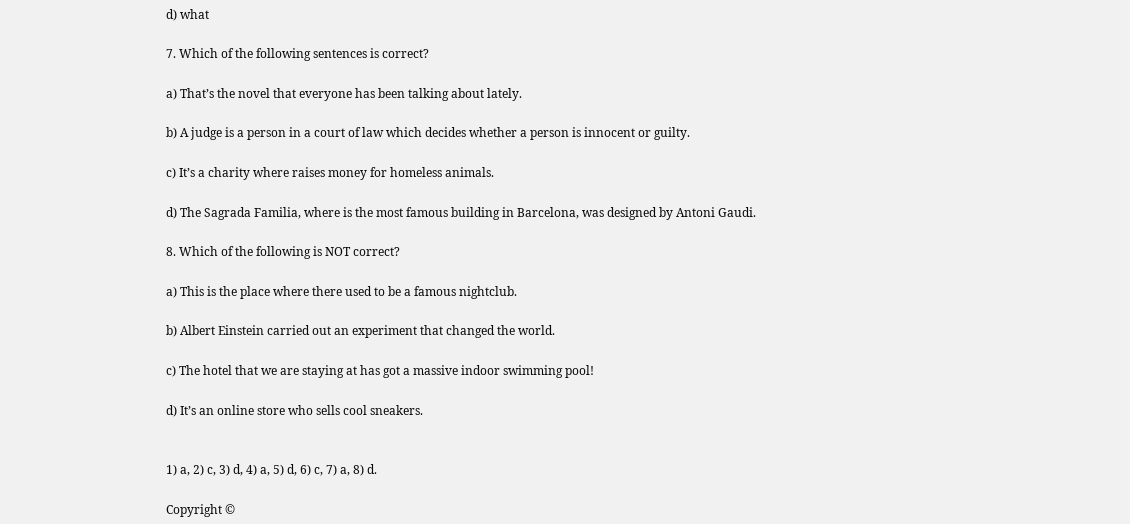d) what

7. Which of the following sentences is correct?

a) That’s the novel that everyone has been talking about lately.

b) A judge is a person in a court of law which decides whether a person is innocent or guilty.

c) It’s a charity where raises money for homeless animals.

d) The Sagrada Familia, where is the most famous building in Barcelona, was designed by Antoni Gaudi.

8. Which of the following is NOT correct?

a) This is the place where there used to be a famous nightclub.

b) Albert Einstein carried out an experiment that changed the world.

c) The hotel that we are staying at has got a massive indoor swimming pool!

d) It’s an online store who sells cool sneakers.


1) a, 2) c, 3) d, 4) a, 5) d, 6) c, 7) a, 8) d.

Copyright ©